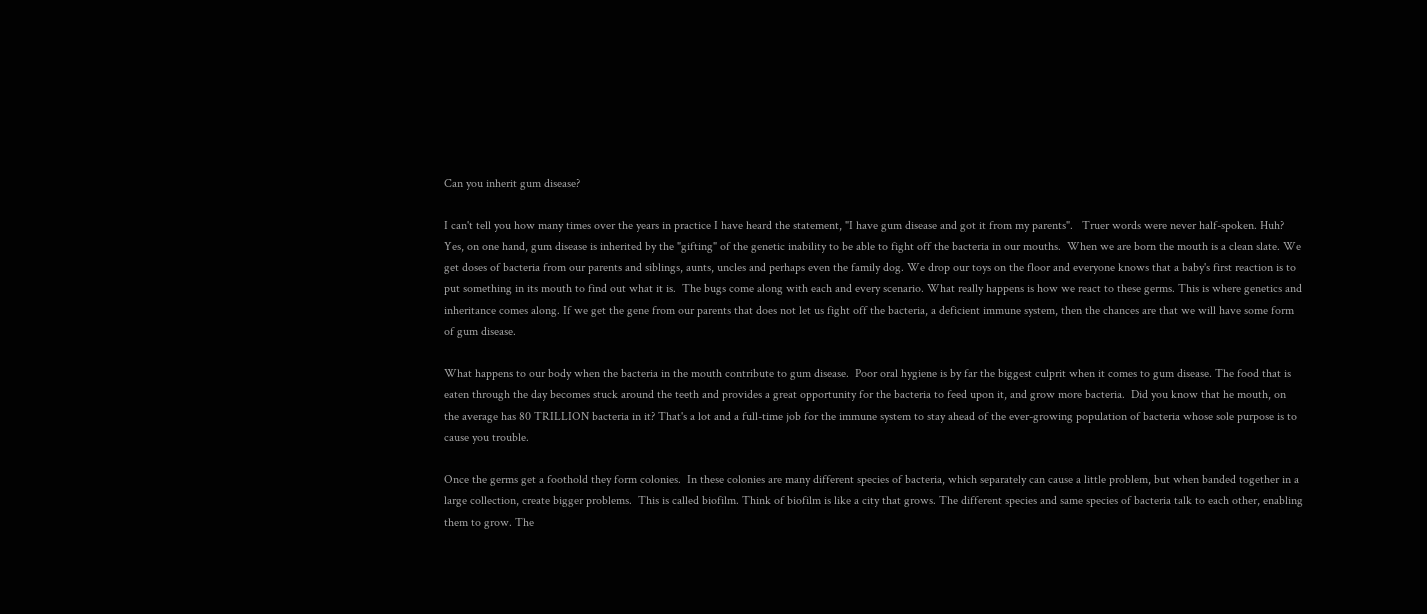Can you inherit gum disease?

I can't tell you how many times over the years in practice I have heard the statement, "I have gum disease and got it from my parents".   Truer words were never half-spoken. Huh? Yes, on one hand, gum disease is inherited by the "gifting" of the genetic inability to be able to fight off the bacteria in our mouths.  When we are born the mouth is a clean slate. We get doses of bacteria from our parents and siblings, aunts, uncles and perhaps even the family dog. We drop our toys on the floor and everyone knows that a baby's first reaction is to put something in its mouth to find out what it is.  The bugs come along with each and every scenario. What really happens is how we react to these germs. This is where genetics and inheritance comes along. If we get the gene from our parents that does not let us fight off the bacteria, a deficient immune system, then the chances are that we will have some form of gum disease.

What happens to our body when the bacteria in the mouth contribute to gum disease.  Poor oral hygiene is by far the biggest culprit when it comes to gum disease. The food that is eaten through the day becomes stuck around the teeth and provides a great opportunity for the bacteria to feed upon it, and grow more bacteria.  Did you know that he mouth, on the average has 80 TRILLION bacteria in it? That's a lot and a full-time job for the immune system to stay ahead of the ever-growing population of bacteria whose sole purpose is to cause you trouble.

Once the germs get a foothold they form colonies.  In these colonies are many different species of bacteria, which separately can cause a little problem, but when banded together in a large collection, create bigger problems.  This is called biofilm. Think of biofilm is like a city that grows. The different species and same species of bacteria talk to each other, enabling them to grow. The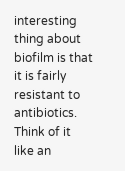interesting thing about biofilm is that it is fairly resistant to antibiotics.  Think of it like an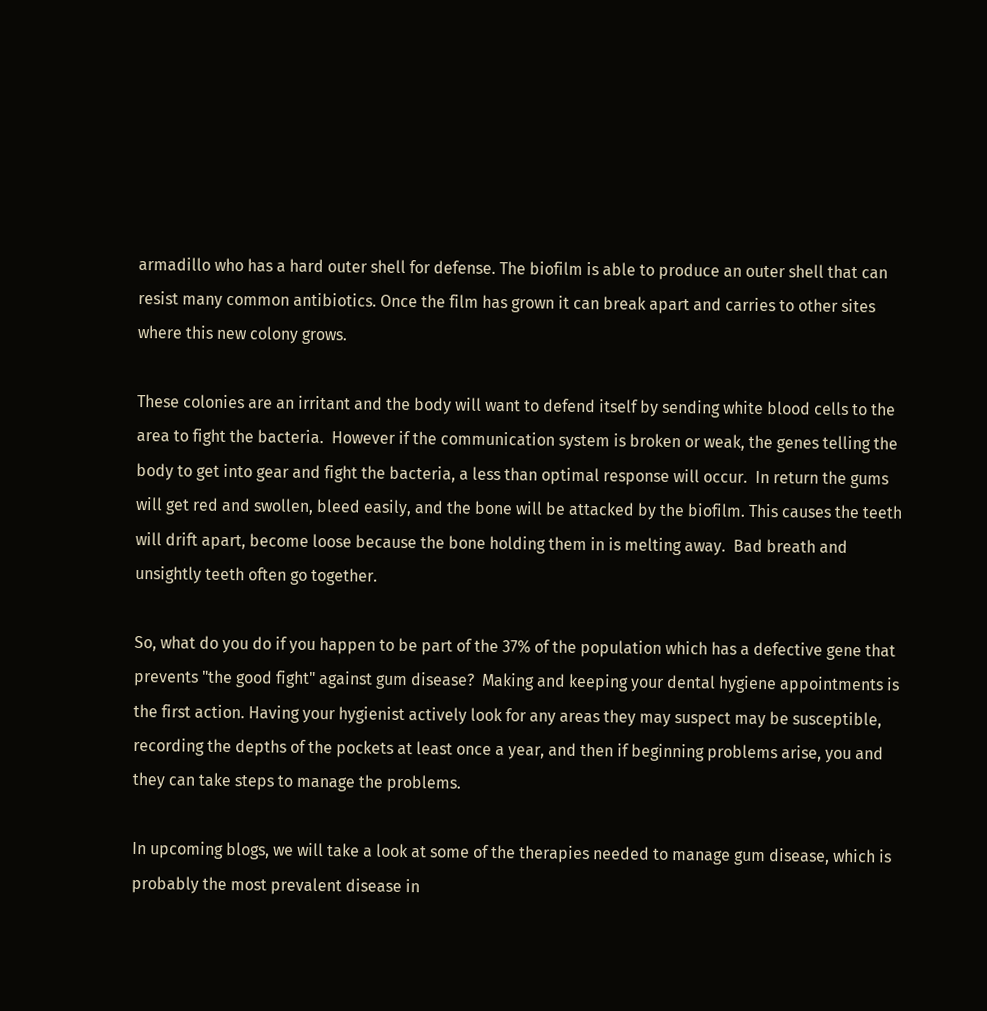armadillo who has a hard outer shell for defense. The biofilm is able to produce an outer shell that can resist many common antibiotics. Once the film has grown it can break apart and carries to other sites where this new colony grows.

These colonies are an irritant and the body will want to defend itself by sending white blood cells to the area to fight the bacteria.  However if the communication system is broken or weak, the genes telling the body to get into gear and fight the bacteria, a less than optimal response will occur.  In return the gums will get red and swollen, bleed easily, and the bone will be attacked by the biofilm. This causes the teeth will drift apart, become loose because the bone holding them in is melting away.  Bad breath and unsightly teeth often go together.

So, what do you do if you happen to be part of the 37% of the population which has a defective gene that prevents "the good fight" against gum disease?  Making and keeping your dental hygiene appointments is the first action. Having your hygienist actively look for any areas they may suspect may be susceptible, recording the depths of the pockets at least once a year, and then if beginning problems arise, you and they can take steps to manage the problems.

In upcoming blogs, we will take a look at some of the therapies needed to manage gum disease, which is probably the most prevalent disease in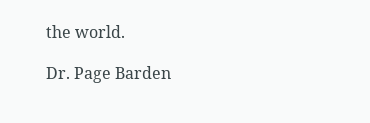the world.

Dr. Page Barden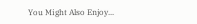You Might Also Enjoy...